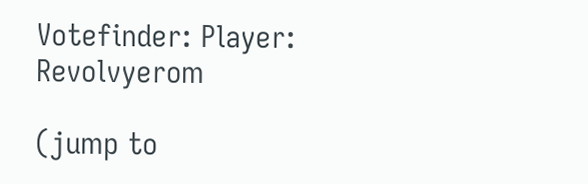Votefinder: Player: Revolvyerom

(jump to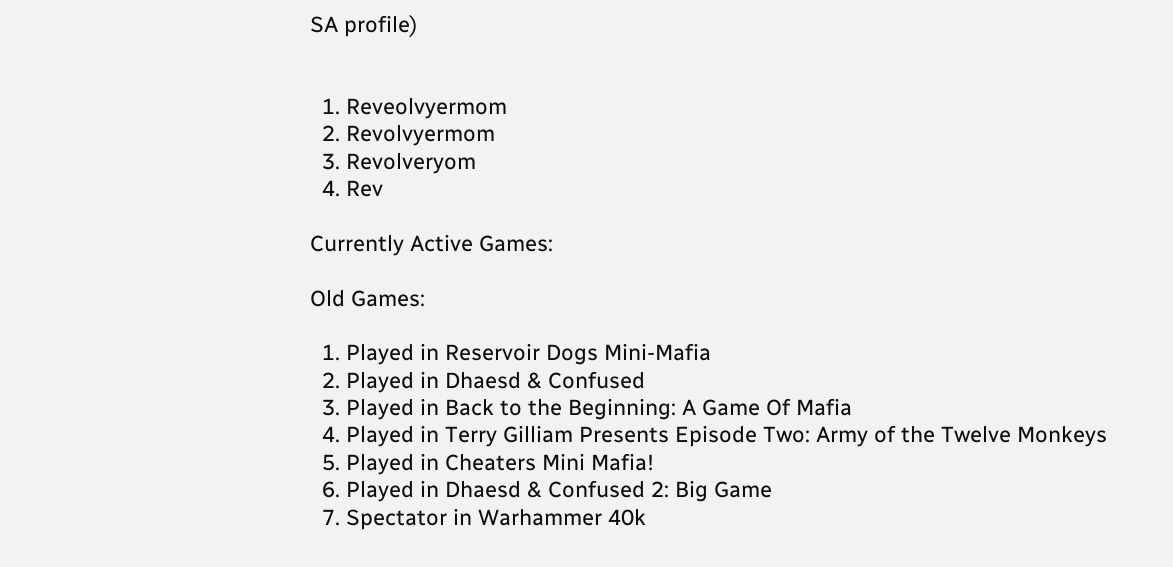SA profile)


  1. Reveolvyermom
  2. Revolvyermom
  3. Revolveryom
  4. Rev

Currently Active Games:

Old Games:

  1. Played in Reservoir Dogs Mini-Mafia
  2. Played in Dhaesd & Confused
  3. Played in Back to the Beginning: A Game Of Mafia
  4. Played in Terry Gilliam Presents Episode Two: Army of the Twelve Monkeys
  5. Played in Cheaters Mini Mafia!
  6. Played in Dhaesd & Confused 2: Big Game
  7. Spectator in Warhammer 40k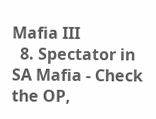Mafia III
  8. Spectator in SA Mafia - Check the OP,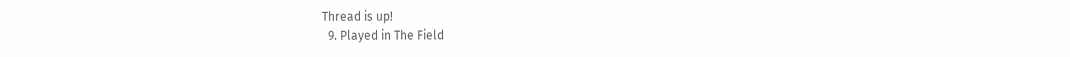Thread is up!
  9. Played in The Field